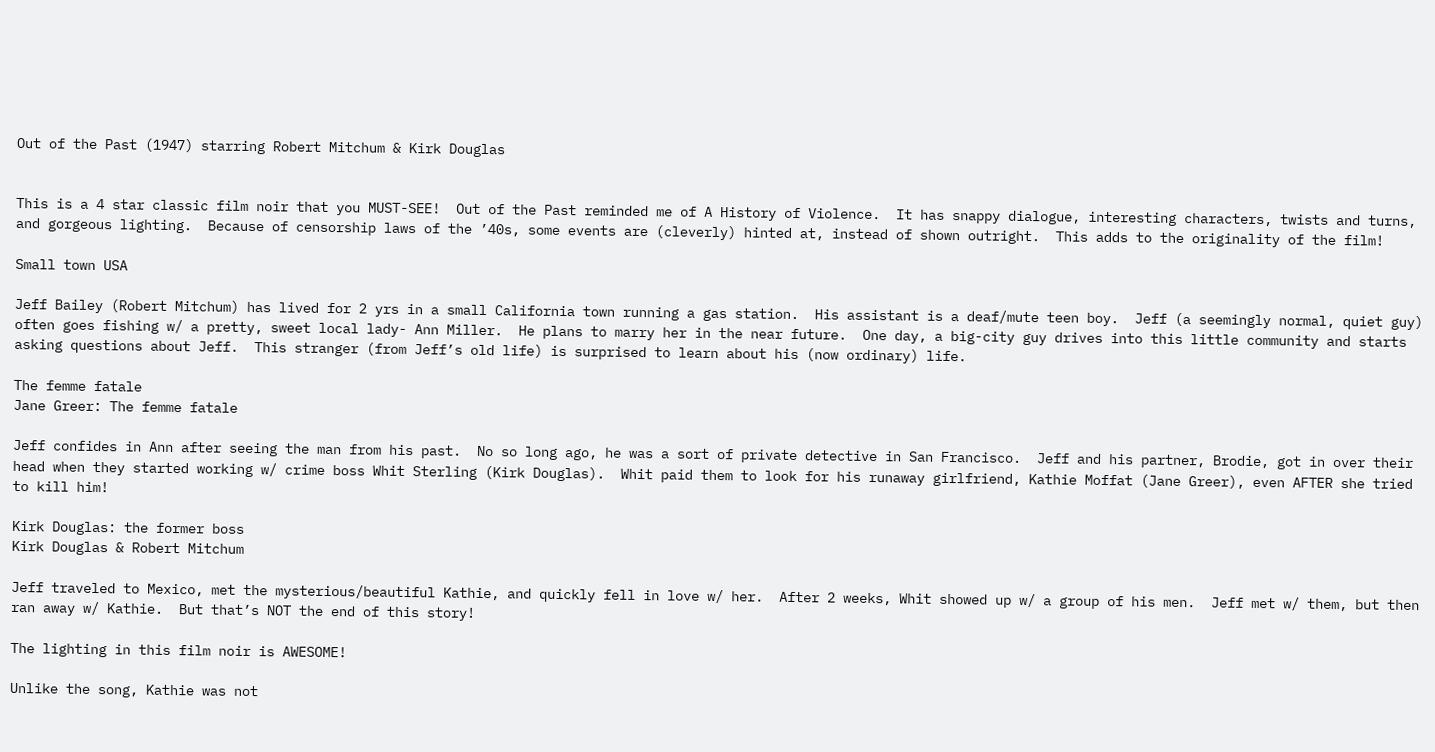Out of the Past (1947) starring Robert Mitchum & Kirk Douglas


This is a 4 star classic film noir that you MUST-SEE!  Out of the Past reminded me of A History of Violence.  It has snappy dialogue, interesting characters, twists and turns, and gorgeous lighting.  Because of censorship laws of the ’40s, some events are (cleverly) hinted at, instead of shown outright.  This adds to the originality of the film!

Small town USA

Jeff Bailey (Robert Mitchum) has lived for 2 yrs in a small California town running a gas station.  His assistant is a deaf/mute teen boy.  Jeff (a seemingly normal, quiet guy) often goes fishing w/ a pretty, sweet local lady- Ann Miller.  He plans to marry her in the near future.  One day, a big-city guy drives into this little community and starts asking questions about Jeff.  This stranger (from Jeff’s old life) is surprised to learn about his (now ordinary) life.

The femme fatale
Jane Greer: The femme fatale

Jeff confides in Ann after seeing the man from his past.  No so long ago, he was a sort of private detective in San Francisco.  Jeff and his partner, Brodie, got in over their head when they started working w/ crime boss Whit Sterling (Kirk Douglas).  Whit paid them to look for his runaway girlfriend, Kathie Moffat (Jane Greer), even AFTER she tried to kill him!

Kirk Douglas: the former boss
Kirk Douglas & Robert Mitchum

Jeff traveled to Mexico, met the mysterious/beautiful Kathie, and quickly fell in love w/ her.  After 2 weeks, Whit showed up w/ a group of his men.  Jeff met w/ them, but then ran away w/ Kathie.  But that’s NOT the end of this story!

The lighting in this film noir is AWESOME!

Unlike the song, Kathie was not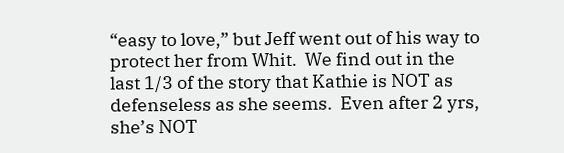“easy to love,” but Jeff went out of his way to protect her from Whit.  We find out in the last 1/3 of the story that Kathie is NOT as defenseless as she seems.  Even after 2 yrs, she’s NOT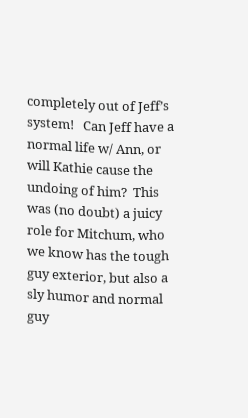completely out of Jeff’s system!   Can Jeff have a normal life w/ Ann, or will Kathie cause the undoing of him?  This was (no doubt) a juicy role for Mitchum, who we know has the tough guy exterior, but also a sly humor and normal guy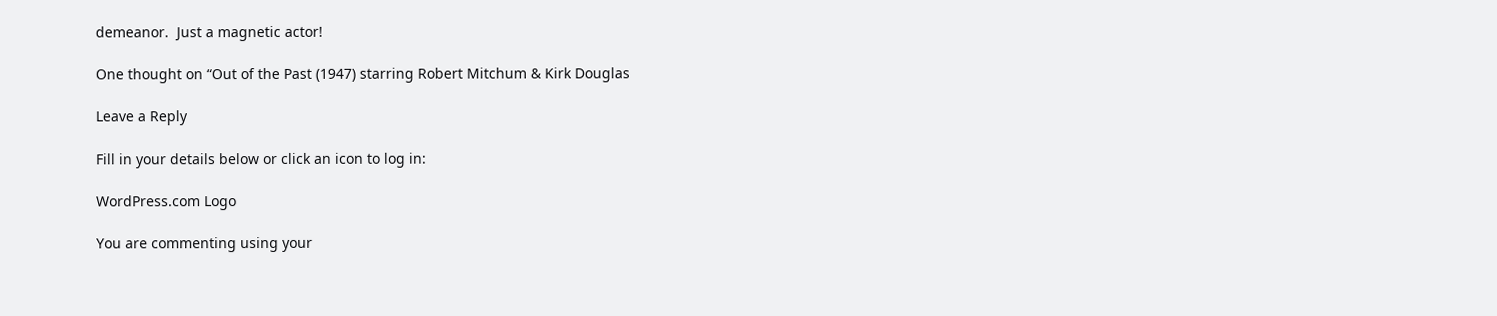demeanor.  Just a magnetic actor!

One thought on “Out of the Past (1947) starring Robert Mitchum & Kirk Douglas

Leave a Reply

Fill in your details below or click an icon to log in:

WordPress.com Logo

You are commenting using your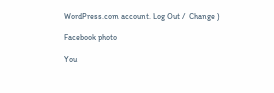WordPress.com account. Log Out /  Change )

Facebook photo

You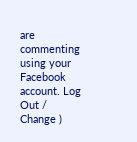are commenting using your Facebook account. Log Out /  Change )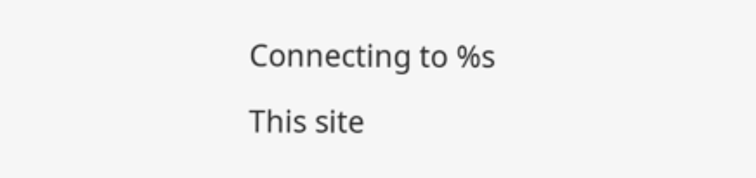Connecting to %s

This site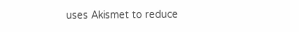uses Akismet to reduce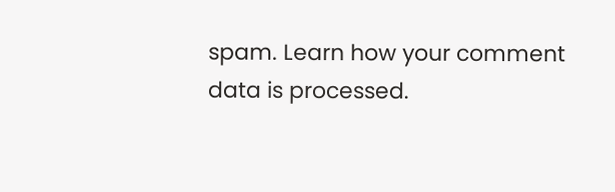spam. Learn how your comment data is processed.